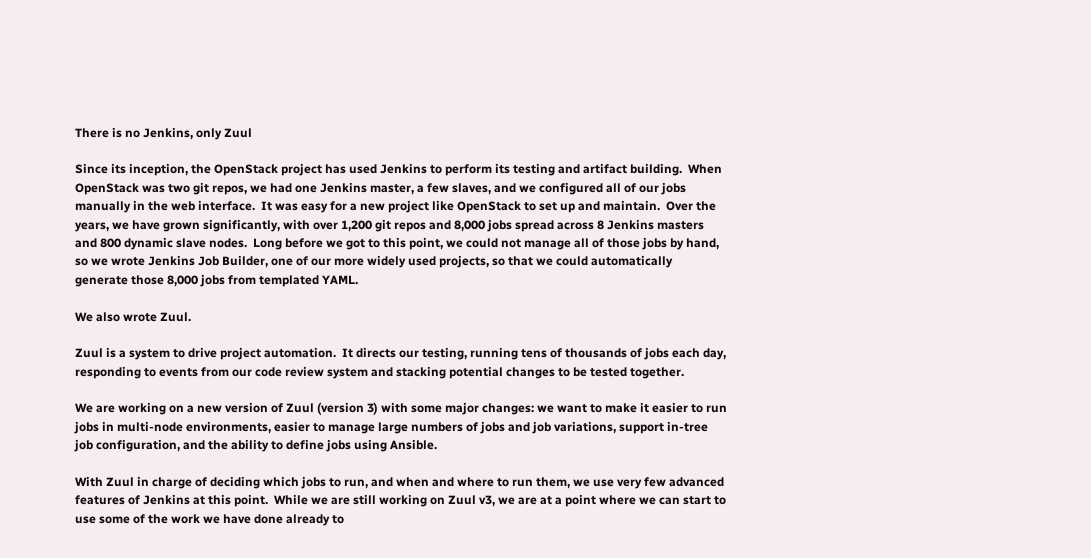There is no Jenkins, only Zuul

Since its inception, the OpenStack project has used Jenkins to perform its testing and artifact building.  When OpenStack was two git repos, we had one Jenkins master, a few slaves, and we configured all of our jobs manually in the web interface.  It was easy for a new project like OpenStack to set up and maintain.  Over the years, we have grown significantly, with over 1,200 git repos and 8,000 jobs spread across 8 Jenkins masters and 800 dynamic slave nodes.  Long before we got to this point, we could not manage all of those jobs by hand, so we wrote Jenkins Job Builder, one of our more widely used projects, so that we could automatically generate those 8,000 jobs from templated YAML.

We also wrote Zuul.

Zuul is a system to drive project automation.  It directs our testing, running tens of thousands of jobs each day, responding to events from our code review system and stacking potential changes to be tested together.

We are working on a new version of Zuul (version 3) with some major changes: we want to make it easier to run jobs in multi-node environments, easier to manage large numbers of jobs and job variations, support in-tree job configuration, and the ability to define jobs using Ansible.

With Zuul in charge of deciding which jobs to run, and when and where to run them, we use very few advanced features of Jenkins at this point.  While we are still working on Zuul v3, we are at a point where we can start to use some of the work we have done already to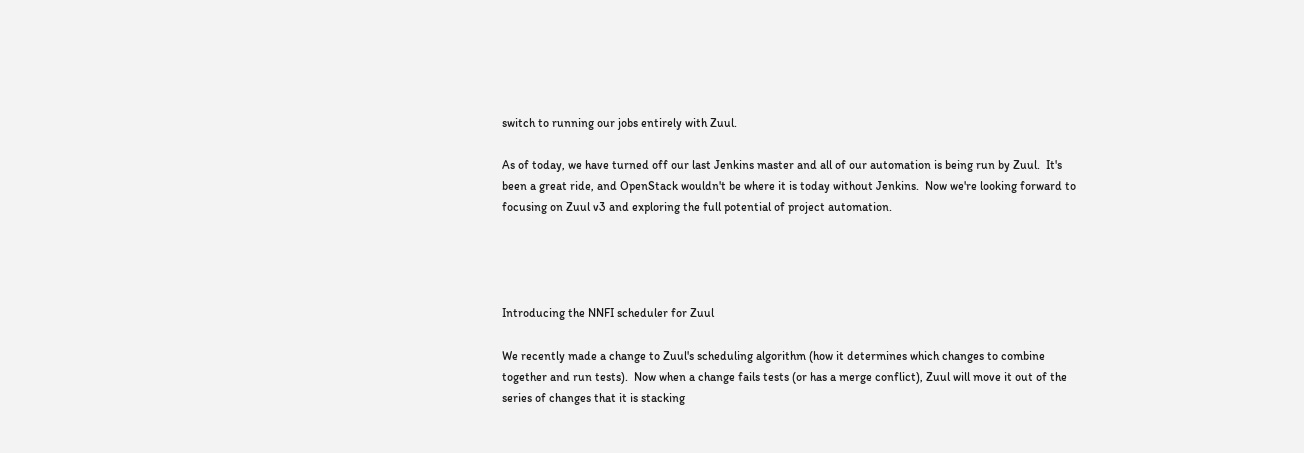switch to running our jobs entirely with Zuul.

As of today, we have turned off our last Jenkins master and all of our automation is being run by Zuul.  It's been a great ride, and OpenStack wouldn't be where it is today without Jenkins.  Now we're looking forward to focusing on Zuul v3 and exploring the full potential of project automation.




Introducing the NNFI scheduler for Zuul

We recently made a change to Zuul's scheduling algorithm (how it determines which changes to combine together and run tests).  Now when a change fails tests (or has a merge conflict), Zuul will move it out of the series of changes that it is stacking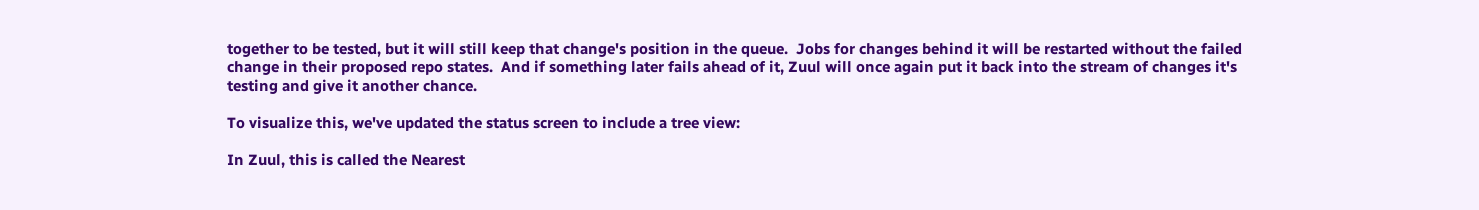together to be tested, but it will still keep that change's position in the queue.  Jobs for changes behind it will be restarted without the failed change in their proposed repo states.  And if something later fails ahead of it, Zuul will once again put it back into the stream of changes it's testing and give it another chance.

To visualize this, we've updated the status screen to include a tree view:

In Zuul, this is called the Nearest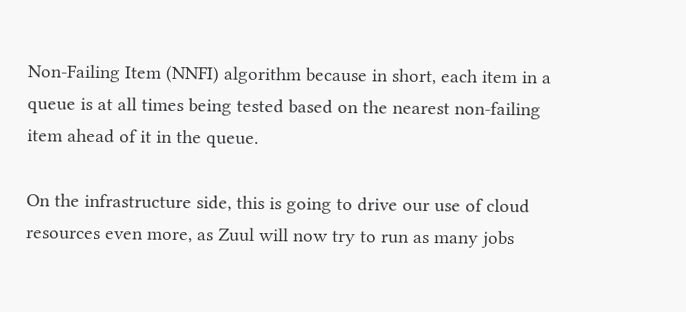Non-Failing Item (NNFI) algorithm because in short, each item in a queue is at all times being tested based on the nearest non-failing item ahead of it in the queue.

On the infrastructure side, this is going to drive our use of cloud resources even more, as Zuul will now try to run as many jobs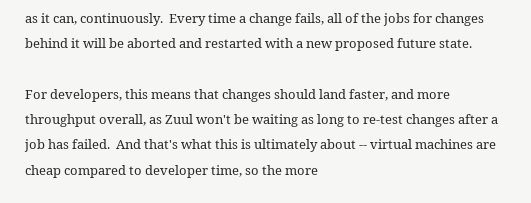as it can, continuously.  Every time a change fails, all of the jobs for changes behind it will be aborted and restarted with a new proposed future state.

For developers, this means that changes should land faster, and more throughput overall, as Zuul won't be waiting as long to re-test changes after a job has failed.  And that's what this is ultimately about -- virtual machines are cheap compared to developer time, so the more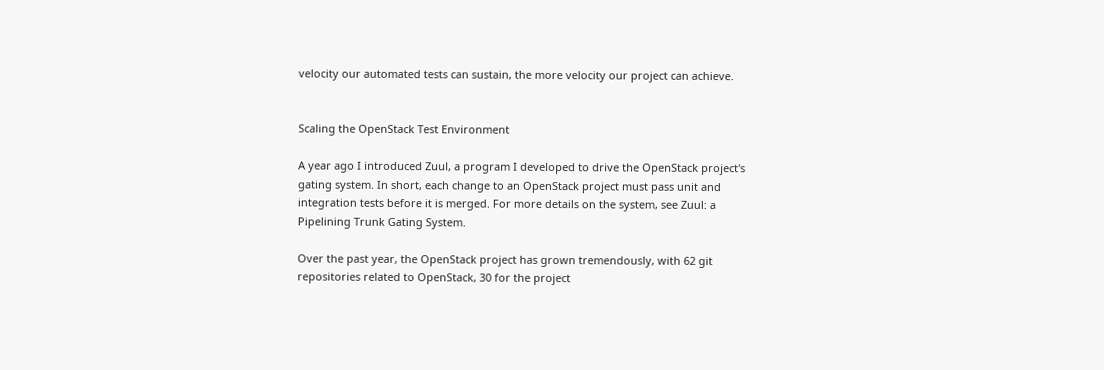velocity our automated tests can sustain, the more velocity our project can achieve.


Scaling the OpenStack Test Environment

A year ago I introduced Zuul, a program I developed to drive the OpenStack project's gating system. In short, each change to an OpenStack project must pass unit and integration tests before it is merged. For more details on the system, see Zuul: a Pipelining Trunk Gating System.

Over the past year, the OpenStack project has grown tremendously, with 62 git repositories related to OpenStack, 30 for the project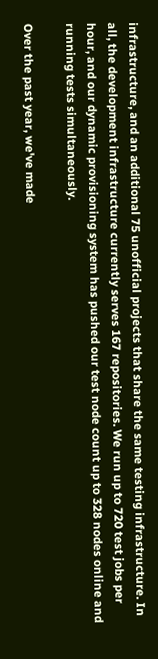infrastructure, and an additional 75 unofficial projects that share the same testing infrastructure. In all, the development infrastructure currently serves 167 repositories. We run up to 720 test jobs per hour, and our dynamic provisioning system has pushed our test node count up to 328 nodes online and running tests simultaneously.

Over the past year, we've made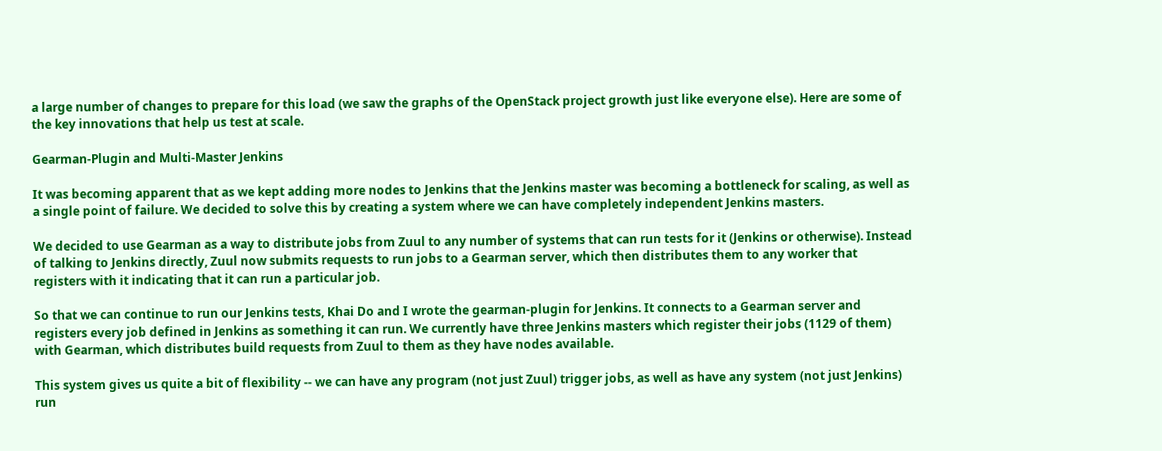a large number of changes to prepare for this load (we saw the graphs of the OpenStack project growth just like everyone else). Here are some of the key innovations that help us test at scale.

Gearman-Plugin and Multi-Master Jenkins

It was becoming apparent that as we kept adding more nodes to Jenkins that the Jenkins master was becoming a bottleneck for scaling, as well as a single point of failure. We decided to solve this by creating a system where we can have completely independent Jenkins masters.

We decided to use Gearman as a way to distribute jobs from Zuul to any number of systems that can run tests for it (Jenkins or otherwise). Instead of talking to Jenkins directly, Zuul now submits requests to run jobs to a Gearman server, which then distributes them to any worker that registers with it indicating that it can run a particular job.

So that we can continue to run our Jenkins tests, Khai Do and I wrote the gearman-plugin for Jenkins. It connects to a Gearman server and registers every job defined in Jenkins as something it can run. We currently have three Jenkins masters which register their jobs (1129 of them) with Gearman, which distributes build requests from Zuul to them as they have nodes available.

This system gives us quite a bit of flexibility -- we can have any program (not just Zuul) trigger jobs, as well as have any system (not just Jenkins) run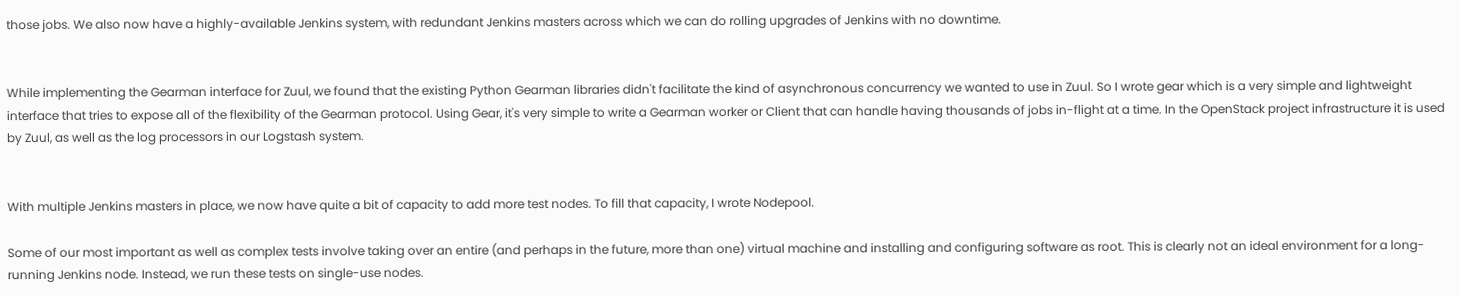those jobs. We also now have a highly-available Jenkins system, with redundant Jenkins masters across which we can do rolling upgrades of Jenkins with no downtime.


While implementing the Gearman interface for Zuul, we found that the existing Python Gearman libraries didn't facilitate the kind of asynchronous concurrency we wanted to use in Zuul. So I wrote gear which is a very simple and lightweight interface that tries to expose all of the flexibility of the Gearman protocol. Using Gear, it's very simple to write a Gearman worker or Client that can handle having thousands of jobs in-flight at a time. In the OpenStack project infrastructure it is used by Zuul, as well as the log processors in our Logstash system.


With multiple Jenkins masters in place, we now have quite a bit of capacity to add more test nodes. To fill that capacity, I wrote Nodepool.

Some of our most important as well as complex tests involve taking over an entire (and perhaps in the future, more than one) virtual machine and installing and configuring software as root. This is clearly not an ideal environment for a long-running Jenkins node. Instead, we run these tests on single-use nodes.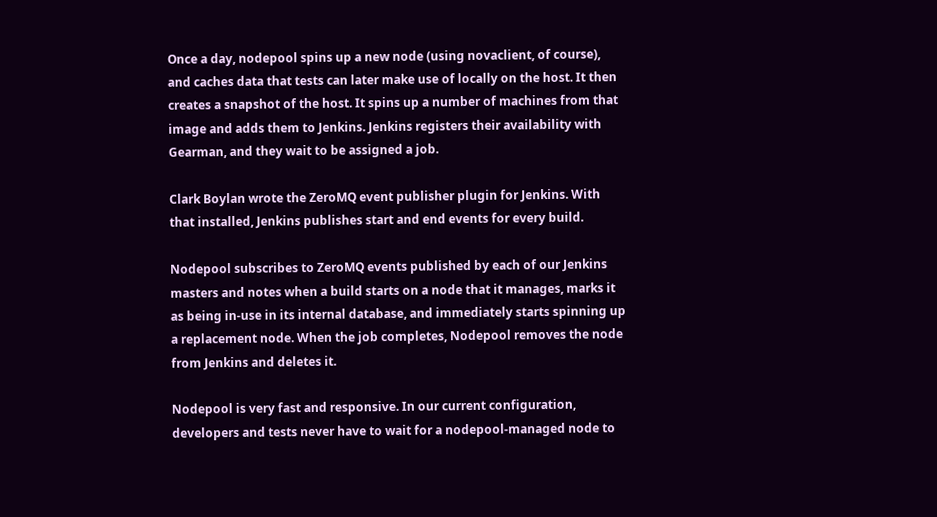Once a day, nodepool spins up a new node (using novaclient, of course), and caches data that tests can later make use of locally on the host. It then creates a snapshot of the host. It spins up a number of machines from that image and adds them to Jenkins. Jenkins registers their availability with Gearman, and they wait to be assigned a job.

Clark Boylan wrote the ZeroMQ event publisher plugin for Jenkins. With that installed, Jenkins publishes start and end events for every build.

Nodepool subscribes to ZeroMQ events published by each of our Jenkins masters and notes when a build starts on a node that it manages, marks it as being in-use in its internal database, and immediately starts spinning up a replacement node. When the job completes, Nodepool removes the node from Jenkins and deletes it.

Nodepool is very fast and responsive. In our current configuration, developers and tests never have to wait for a nodepool-managed node to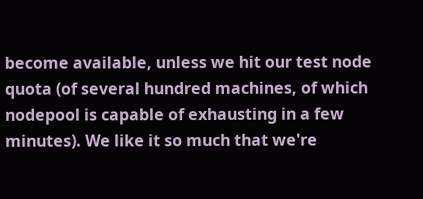become available, unless we hit our test node quota (of several hundred machines, of which nodepool is capable of exhausting in a few minutes). We like it so much that we're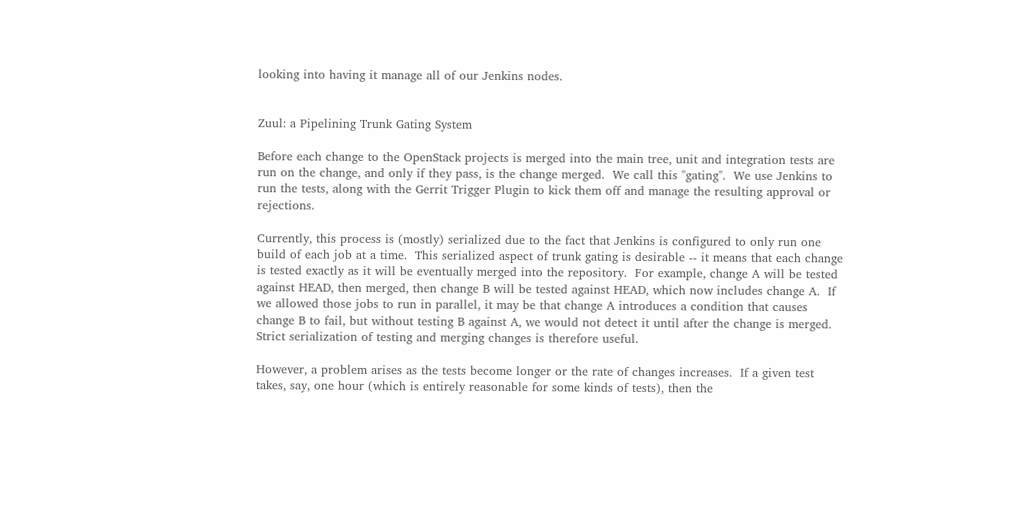looking into having it manage all of our Jenkins nodes.


Zuul: a Pipelining Trunk Gating System

Before each change to the OpenStack projects is merged into the main tree, unit and integration tests are run on the change, and only if they pass, is the change merged.  We call this "gating".  We use Jenkins to run the tests, along with the Gerrit Trigger Plugin to kick them off and manage the resulting approval or rejections.

Currently, this process is (mostly) serialized due to the fact that Jenkins is configured to only run one build of each job at a time.  This serialized aspect of trunk gating is desirable -- it means that each change is tested exactly as it will be eventually merged into the repository.  For example, change A will be tested against HEAD, then merged, then change B will be tested against HEAD, which now includes change A.  If we allowed those jobs to run in parallel, it may be that change A introduces a condition that causes change B to fail, but without testing B against A, we would not detect it until after the change is merged.  Strict serialization of testing and merging changes is therefore useful.

However, a problem arises as the tests become longer or the rate of changes increases.  If a given test takes, say, one hour (which is entirely reasonable for some kinds of tests), then the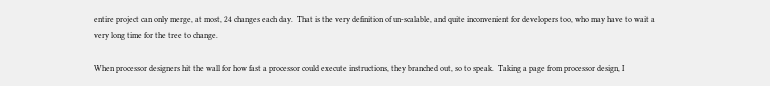entire project can only merge, at most, 24 changes each day.  That is the very definition of un-scalable, and quite inconvenient for developers too, who may have to wait a very long time for the tree to change.

When processor designers hit the wall for how fast a processor could execute instructions, they branched out, so to speak.  Taking a page from processor design, I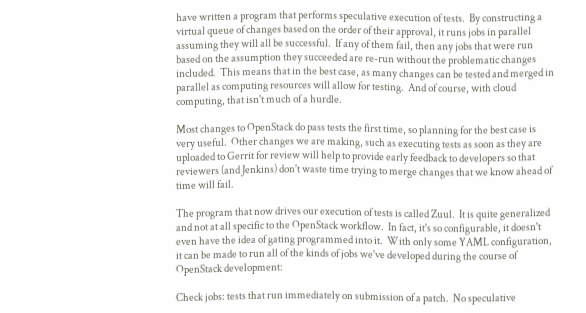have written a program that performs speculative execution of tests.  By constructing a virtual queue of changes based on the order of their approval, it runs jobs in parallel assuming they will all be successful.  If any of them fail, then any jobs that were run based on the assumption they succeeded are re-run without the problematic changes included.  This means that in the best case, as many changes can be tested and merged in parallel as computing resources will allow for testing.  And of course, with cloud computing, that isn't much of a hurdle.

Most changes to OpenStack do pass tests the first time, so planning for the best case is very useful.  Other changes we are making, such as executing tests as soon as they are uploaded to Gerrit for review will help to provide early feedback to developers so that reviewers (and Jenkins) don't waste time trying to merge changes that we know ahead of time will fail.

The program that now drives our execution of tests is called Zuul.  It is quite generalized and not at all specific to the OpenStack workflow.  In fact, it's so configurable, it doesn't even have the idea of gating programmed into it.  With only some YAML configuration, it can be made to run all of the kinds of jobs we've developed during the course of OpenStack development:

Check jobs: tests that run immediately on submission of a patch.  No speculative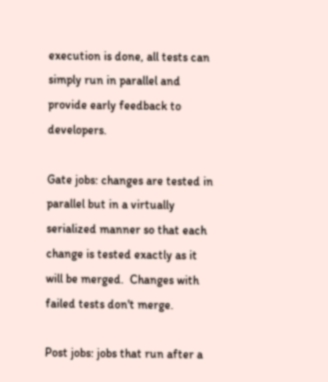execution is done, all tests can simply run in parallel and provide early feedback to developers.

Gate jobs: changes are tested in parallel but in a virtually serialized manner so that each change is tested exactly as it will be merged.  Changes with failed tests don't merge.

Post jobs: jobs that run after a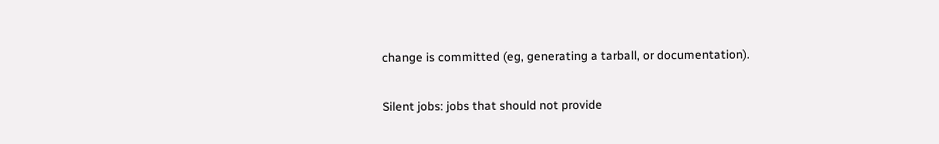change is committed (eg, generating a tarball, or documentation).

Silent jobs: jobs that should not provide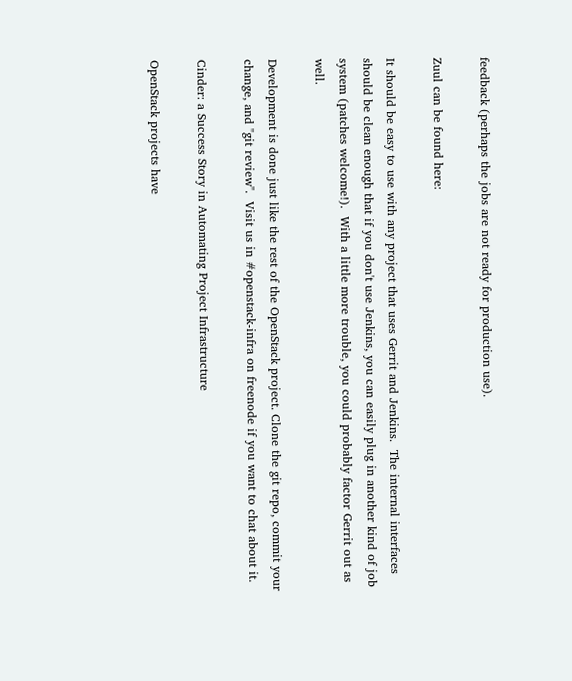feedback (perhaps the jobs are not ready for production use).

Zuul can be found here:

It should be easy to use with any project that uses Gerrit and Jenkins.  The internal interfaces should be clean enough that if you don't use Jenkins, you can easily plug in another kind of job system (patches welcome!).  With a little more trouble, you could probably factor Gerrit out as well.

Development is done just like the rest of the OpenStack project. Clone the git repo, commit your change, and "git review".  Visit us in #openstack-infra on freenode if you want to chat about it.

Cinder: a Success Story in Automating Project Infrastructure

OpenStack projects have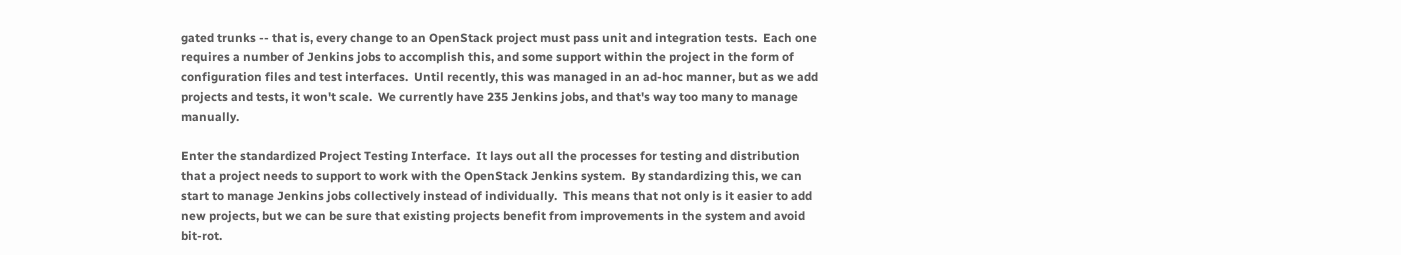gated trunks -- that is, every change to an OpenStack project must pass unit and integration tests.  Each one requires a number of Jenkins jobs to accomplish this, and some support within the project in the form of configuration files and test interfaces.  Until recently, this was managed in an ad-hoc manner, but as we add projects and tests, it won't scale.  We currently have 235 Jenkins jobs, and that's way too many to manage manually.

Enter the standardized Project Testing Interface.  It lays out all the processes for testing and distribution that a project needs to support to work with the OpenStack Jenkins system.  By standardizing this, we can start to manage Jenkins jobs collectively instead of individually.  This means that not only is it easier to add new projects, but we can be sure that existing projects benefit from improvements in the system and avoid bit-rot.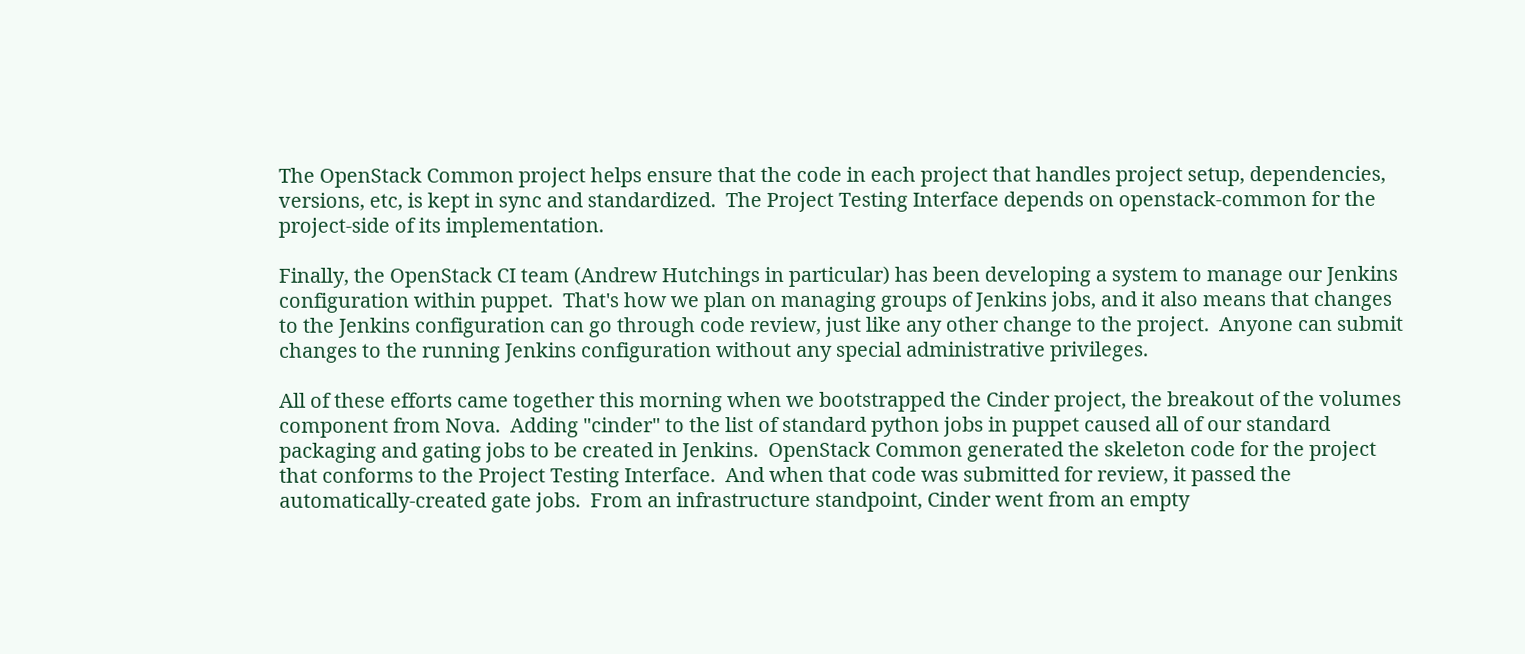The OpenStack Common project helps ensure that the code in each project that handles project setup, dependencies, versions, etc, is kept in sync and standardized.  The Project Testing Interface depends on openstack-common for the project-side of its implementation.

Finally, the OpenStack CI team (Andrew Hutchings in particular) has been developing a system to manage our Jenkins configuration within puppet.  That's how we plan on managing groups of Jenkins jobs, and it also means that changes to the Jenkins configuration can go through code review, just like any other change to the project.  Anyone can submit changes to the running Jenkins configuration without any special administrative privileges.

All of these efforts came together this morning when we bootstrapped the Cinder project, the breakout of the volumes component from Nova.  Adding "cinder" to the list of standard python jobs in puppet caused all of our standard packaging and gating jobs to be created in Jenkins.  OpenStack Common generated the skeleton code for the project that conforms to the Project Testing Interface.  And when that code was submitted for review, it passed the automatically-created gate jobs.  From an infrastructure standpoint, Cinder went from an empty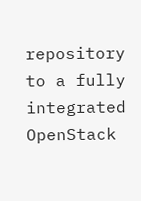repository to a fully integrated OpenStack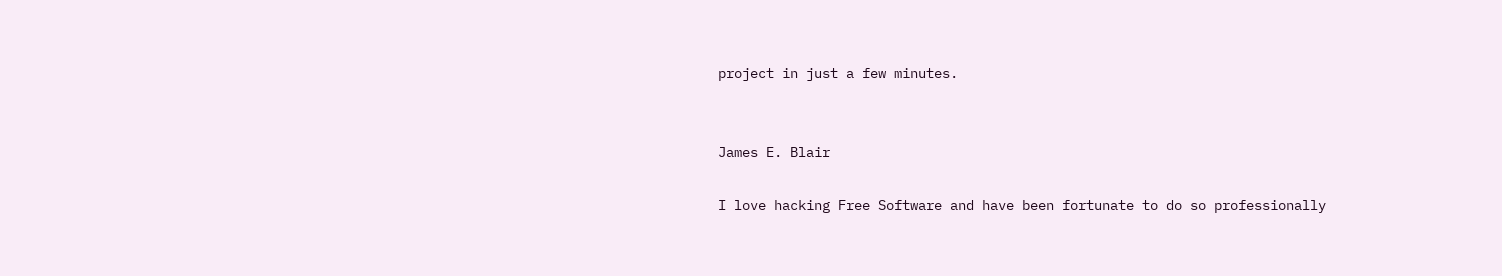project in just a few minutes.


James E. Blair

I love hacking Free Software and have been fortunate to do so professionally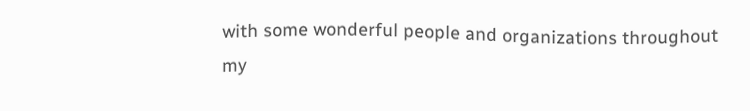with some wonderful people and organizations throughout my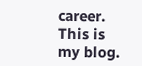career. This is my blog.